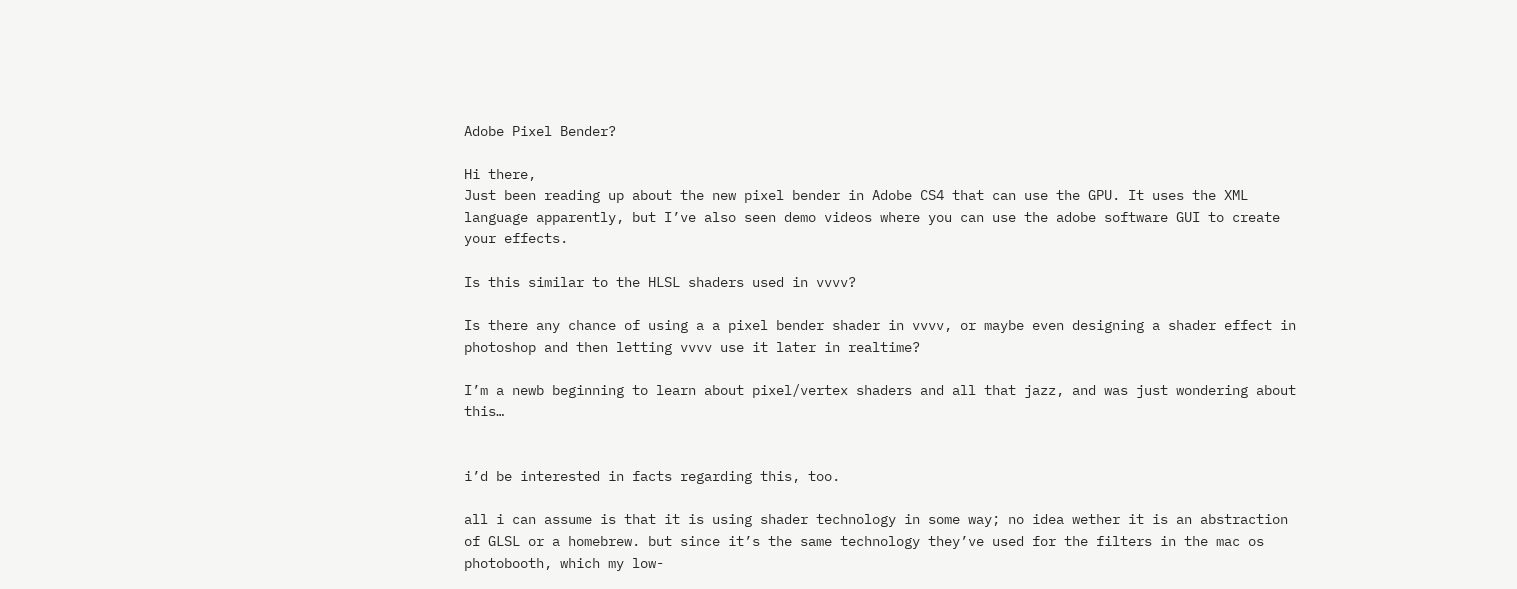Adobe Pixel Bender?

Hi there,
Just been reading up about the new pixel bender in Adobe CS4 that can use the GPU. It uses the XML language apparently, but I’ve also seen demo videos where you can use the adobe software GUI to create your effects.

Is this similar to the HLSL shaders used in vvvv?

Is there any chance of using a a pixel bender shader in vvvv, or maybe even designing a shader effect in photoshop and then letting vvvv use it later in realtime?

I’m a newb beginning to learn about pixel/vertex shaders and all that jazz, and was just wondering about this…


i’d be interested in facts regarding this, too.

all i can assume is that it is using shader technology in some way; no idea wether it is an abstraction of GLSL or a homebrew. but since it’s the same technology they’ve used for the filters in the mac os photobooth, which my low-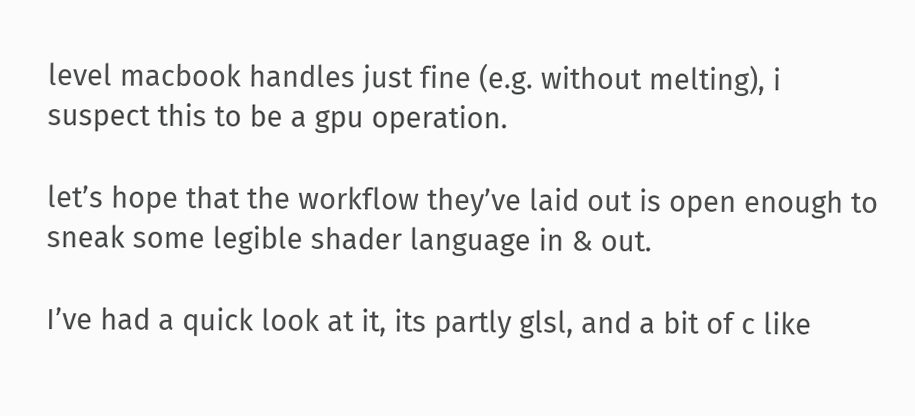level macbook handles just fine (e.g. without melting), i suspect this to be a gpu operation.

let’s hope that the workflow they’ve laid out is open enough to sneak some legible shader language in & out.

I’ve had a quick look at it, its partly glsl, and a bit of c like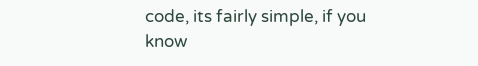code, its fairly simple, if you know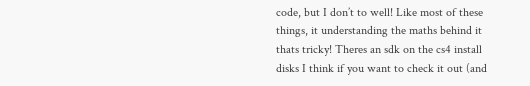code, but I don’t to well! Like most of these things, it understanding the maths behind it thats tricky! Theres an sdk on the cs4 install disks I think if you want to check it out (and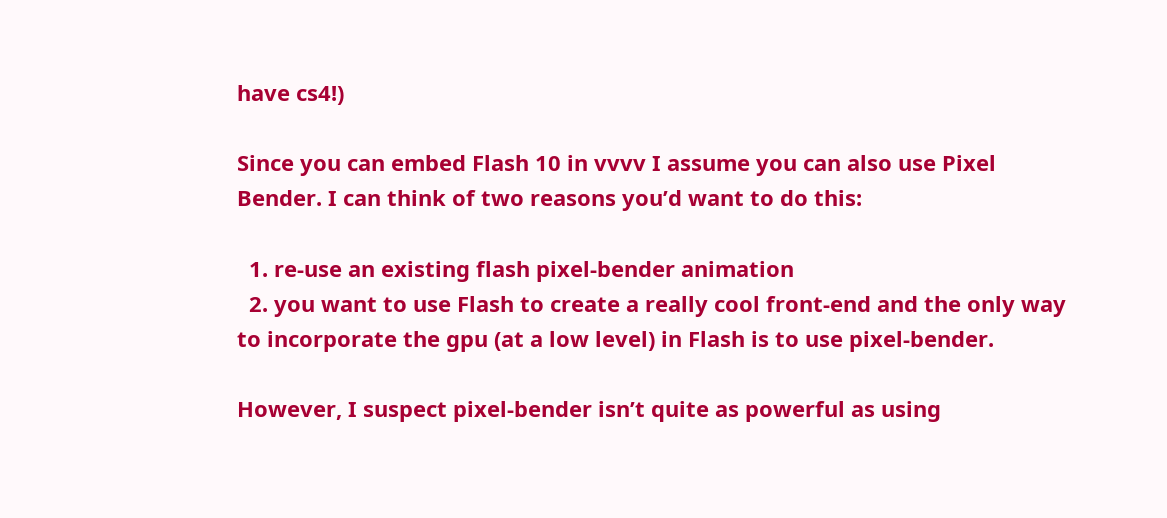have cs4!)

Since you can embed Flash 10 in vvvv I assume you can also use Pixel Bender. I can think of two reasons you’d want to do this:

  1. re-use an existing flash pixel-bender animation
  2. you want to use Flash to create a really cool front-end and the only way to incorporate the gpu (at a low level) in Flash is to use pixel-bender.

However, I suspect pixel-bender isn’t quite as powerful as using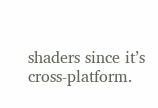shaders since it’s cross-platform.